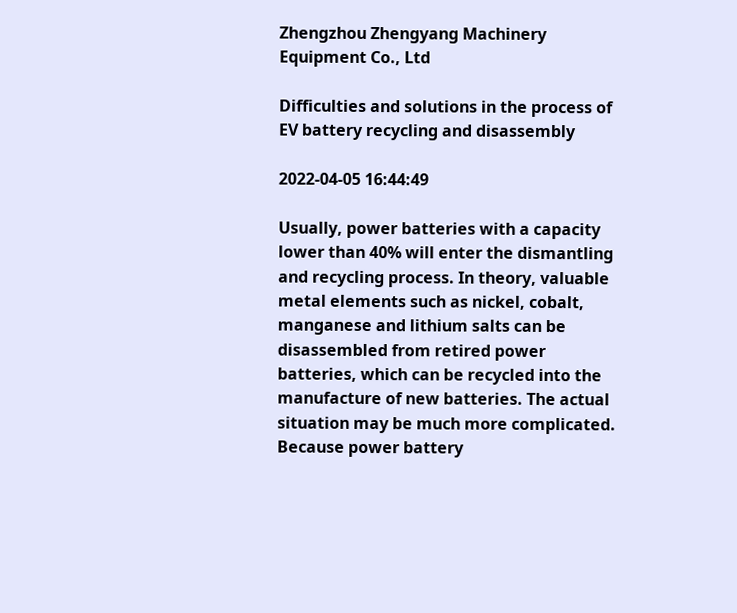Zhengzhou Zhengyang Machinery Equipment Co., Ltd

Difficulties and solutions in the process of EV battery recycling and disassembly

2022-04-05 16:44:49

Usually, power batteries with a capacity lower than 40% will enter the dismantling and recycling process. In theory, valuable metal elements such as nickel, cobalt, manganese and lithium salts can be disassembled from retired power batteries, which can be recycled into the manufacture of new batteries. The actual situation may be much more complicated. Because power battery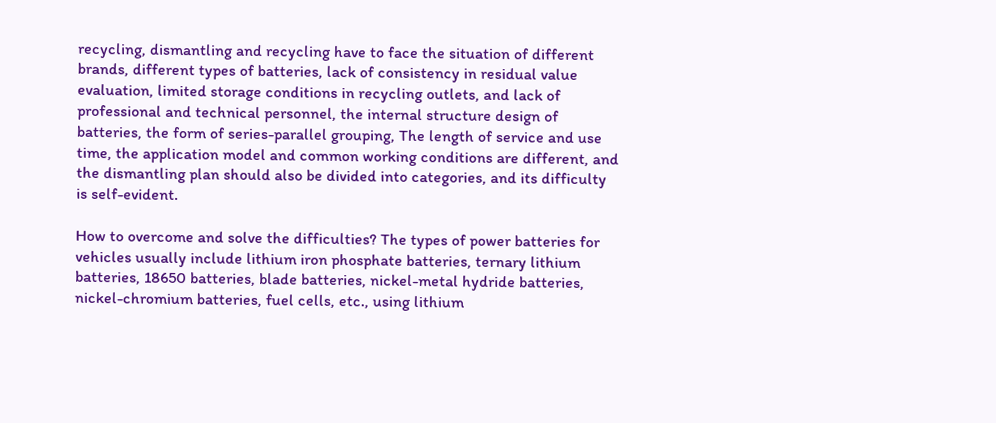recycling, dismantling and recycling have to face the situation of different brands, different types of batteries, lack of consistency in residual value evaluation, limited storage conditions in recycling outlets, and lack of professional and technical personnel, the internal structure design of batteries, the form of series-parallel grouping, The length of service and use time, the application model and common working conditions are different, and the dismantling plan should also be divided into categories, and its difficulty is self-evident.

How to overcome and solve the difficulties? The types of power batteries for vehicles usually include lithium iron phosphate batteries, ternary lithium batteries, 18650 batteries, blade batteries, nickel-metal hydride batteries, nickel-chromium batteries, fuel cells, etc., using lithium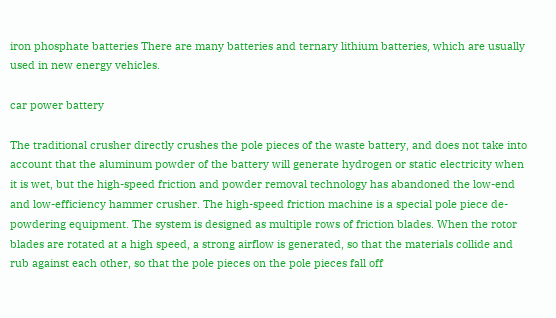iron phosphate batteries There are many batteries and ternary lithium batteries, which are usually used in new energy vehicles.

car power battery

The traditional crusher directly crushes the pole pieces of the waste battery, and does not take into account that the aluminum powder of the battery will generate hydrogen or static electricity when it is wet, but the high-speed friction and powder removal technology has abandoned the low-end and low-efficiency hammer crusher. The high-speed friction machine is a special pole piece de-powdering equipment. The system is designed as multiple rows of friction blades. When the rotor blades are rotated at a high speed, a strong airflow is generated, so that the materials collide and rub against each other, so that the pole pieces on the pole pieces fall off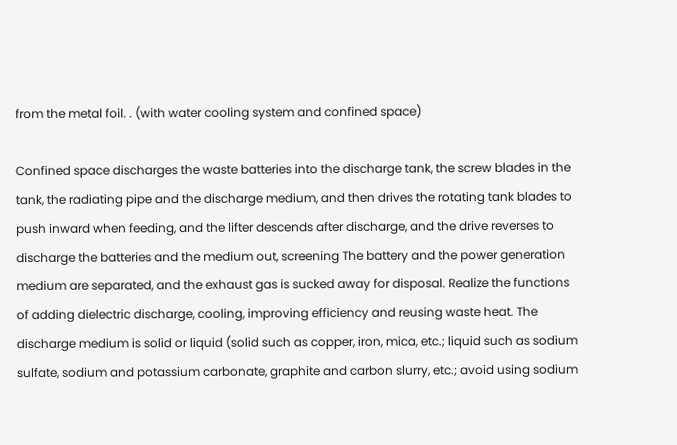from the metal foil. . (with water cooling system and confined space)

Confined space discharges the waste batteries into the discharge tank, the screw blades in the tank, the radiating pipe and the discharge medium, and then drives the rotating tank blades to push inward when feeding, and the lifter descends after discharge, and the drive reverses to discharge the batteries and the medium out, screening The battery and the power generation medium are separated, and the exhaust gas is sucked away for disposal. Realize the functions of adding dielectric discharge, cooling, improving efficiency and reusing waste heat. The discharge medium is solid or liquid (solid such as copper, iron, mica, etc.; liquid such as sodium sulfate, sodium and potassium carbonate, graphite and carbon slurry, etc.; avoid using sodium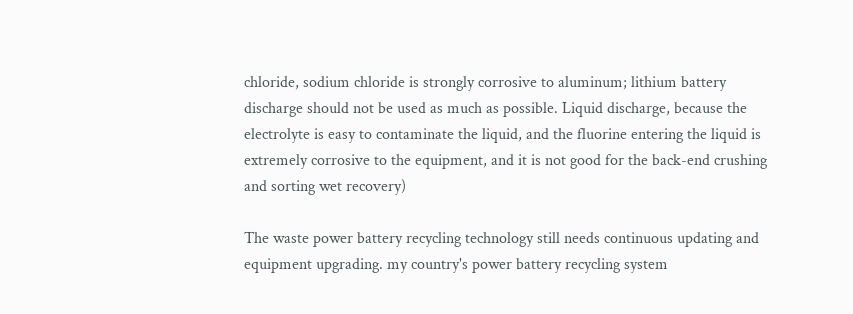chloride, sodium chloride is strongly corrosive to aluminum; lithium battery discharge should not be used as much as possible. Liquid discharge, because the electrolyte is easy to contaminate the liquid, and the fluorine entering the liquid is extremely corrosive to the equipment, and it is not good for the back-end crushing and sorting wet recovery)

The waste power battery recycling technology still needs continuous updating and equipment upgrading. my country's power battery recycling system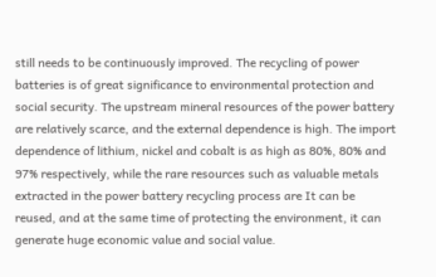still needs to be continuously improved. The recycling of power batteries is of great significance to environmental protection and social security. The upstream mineral resources of the power battery are relatively scarce, and the external dependence is high. The import dependence of lithium, nickel and cobalt is as high as 80%, 80% and 97% respectively, while the rare resources such as valuable metals extracted in the power battery recycling process are It can be reused, and at the same time of protecting the environment, it can generate huge economic value and social value.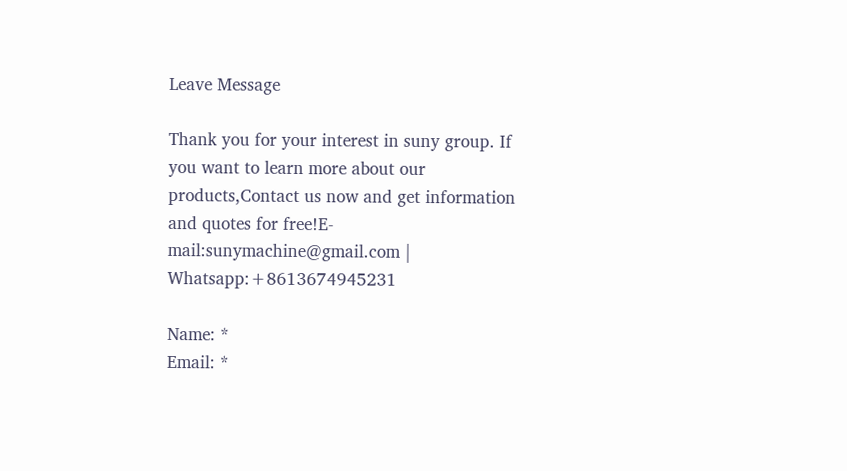Leave Message

Thank you for your interest in suny group. If you want to learn more about our products,Contact us now and get information and quotes for free!E-mail:sunymachine@gmail.com | Whatsapp:+8613674945231

Name: *
Email: *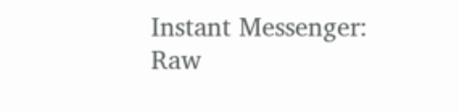Instant Messenger:
Raw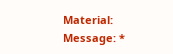Material:
Message: *